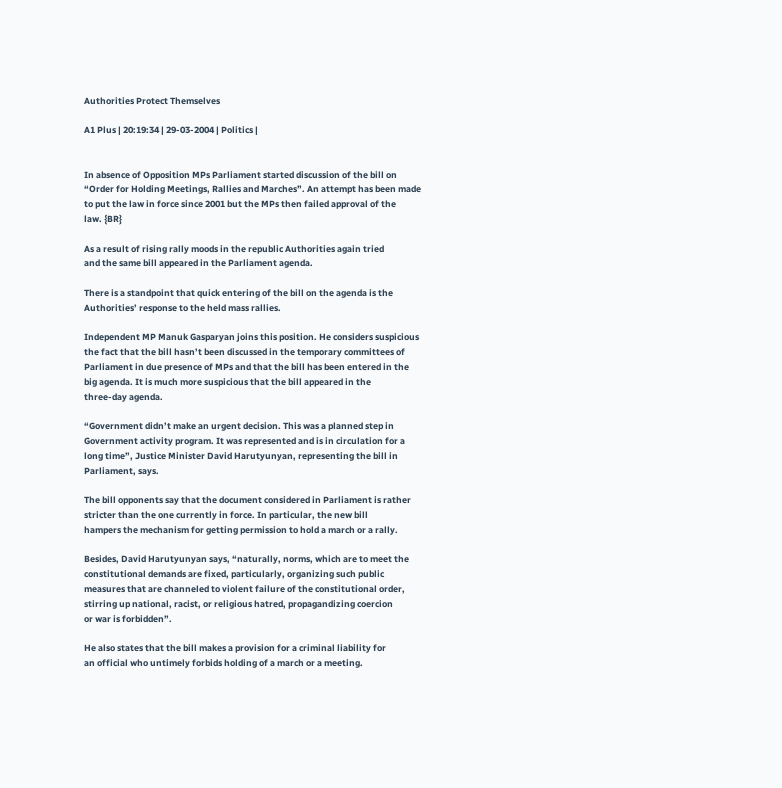Authorities Protect Themselves

A1 Plus | 20:19:34 | 29-03-2004 | Politics |


In absence of Opposition MPs Parliament started discussion of the bill on
“Order for Holding Meetings, Rallies and Marches”. An attempt has been made
to put the law in force since 2001 but the MPs then failed approval of the
law. {BR}

As a result of rising rally moods in the republic Authorities again tried
and the same bill appeared in the Parliament agenda.

There is a standpoint that quick entering of the bill on the agenda is the
Authorities’ response to the held mass rallies.

Independent MP Manuk Gasparyan joins this position. He considers suspicious
the fact that the bill hasn’t been discussed in the temporary committees of
Parliament in due presence of MPs and that the bill has been entered in the
big agenda. It is much more suspicious that the bill appeared in the
three-day agenda.

“Government didn’t make an urgent decision. This was a planned step in
Government activity program. It was represented and is in circulation for a
long time”, Justice Minister David Harutyunyan, representing the bill in
Parliament, says.

The bill opponents say that the document considered in Parliament is rather
stricter than the one currently in force. In particular, the new bill
hampers the mechanism for getting permission to hold a march or a rally.

Besides, David Harutyunyan says, “naturally, norms, which are to meet the
constitutional demands are fixed, particularly, organizing such public
measures that are channeled to violent failure of the constitutional order,
stirring up national, racist, or religious hatred, propagandizing coercion
or war is forbidden”.

He also states that the bill makes a provision for a criminal liability for
an official who untimely forbids holding of a march or a meeting.